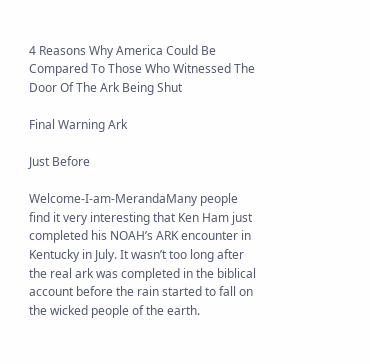4 Reasons Why America Could Be Compared To Those Who Witnessed The Door Of The Ark Being Shut

Final Warning Ark

Just Before

Welcome-I-am-MerandaMany people find it very interesting that Ken Ham just completed his NOAH’s ARK encounter in Kentucky in July. It wasn’t too long after the real ark was completed in the biblical account before the rain started to fall on the wicked people of the earth.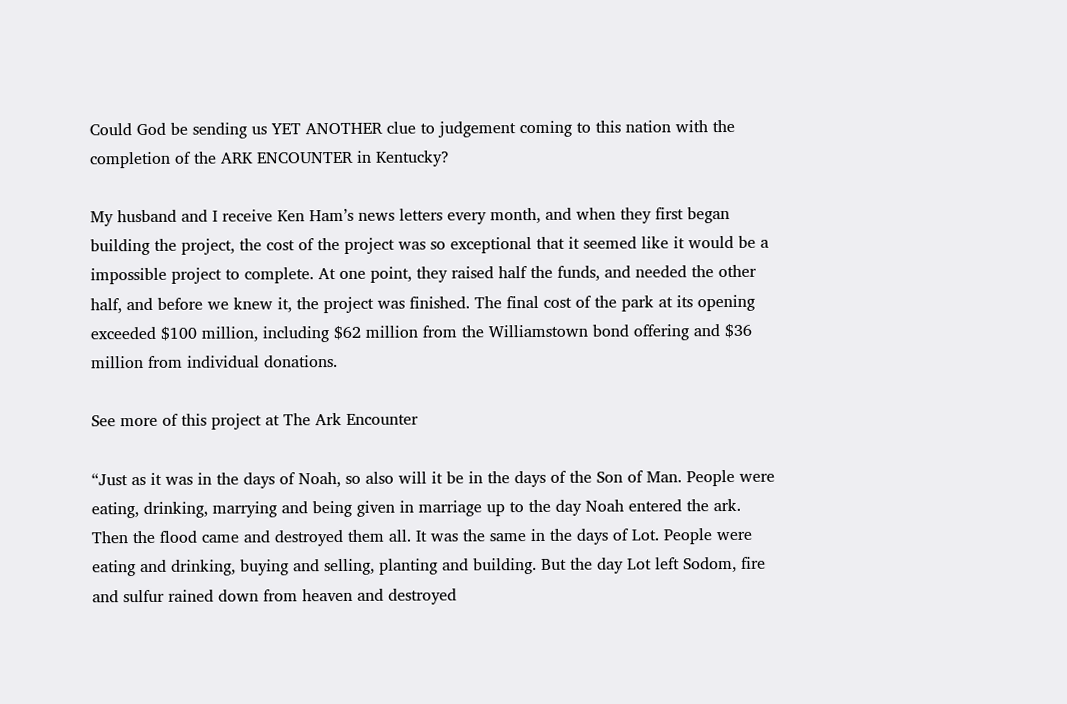Could God be sending us YET ANOTHER clue to judgement coming to this nation with the completion of the ARK ENCOUNTER in Kentucky?

My husband and I receive Ken Ham’s news letters every month, and when they first began building the project, the cost of the project was so exceptional that it seemed like it would be a impossible project to complete. At one point, they raised half the funds, and needed the other half, and before we knew it, the project was finished. The final cost of the park at its opening exceeded $100 million, including $62 million from the Williamstown bond offering and $36 million from individual donations.

See more of this project at The Ark Encounter

“Just as it was in the days of Noah, so also will it be in the days of the Son of Man. People were eating, drinking, marrying and being given in marriage up to the day Noah entered the ark. Then the flood came and destroyed them all. It was the same in the days of Lot. People were eating and drinking, buying and selling, planting and building. But the day Lot left Sodom, fire and sulfur rained down from heaven and destroyed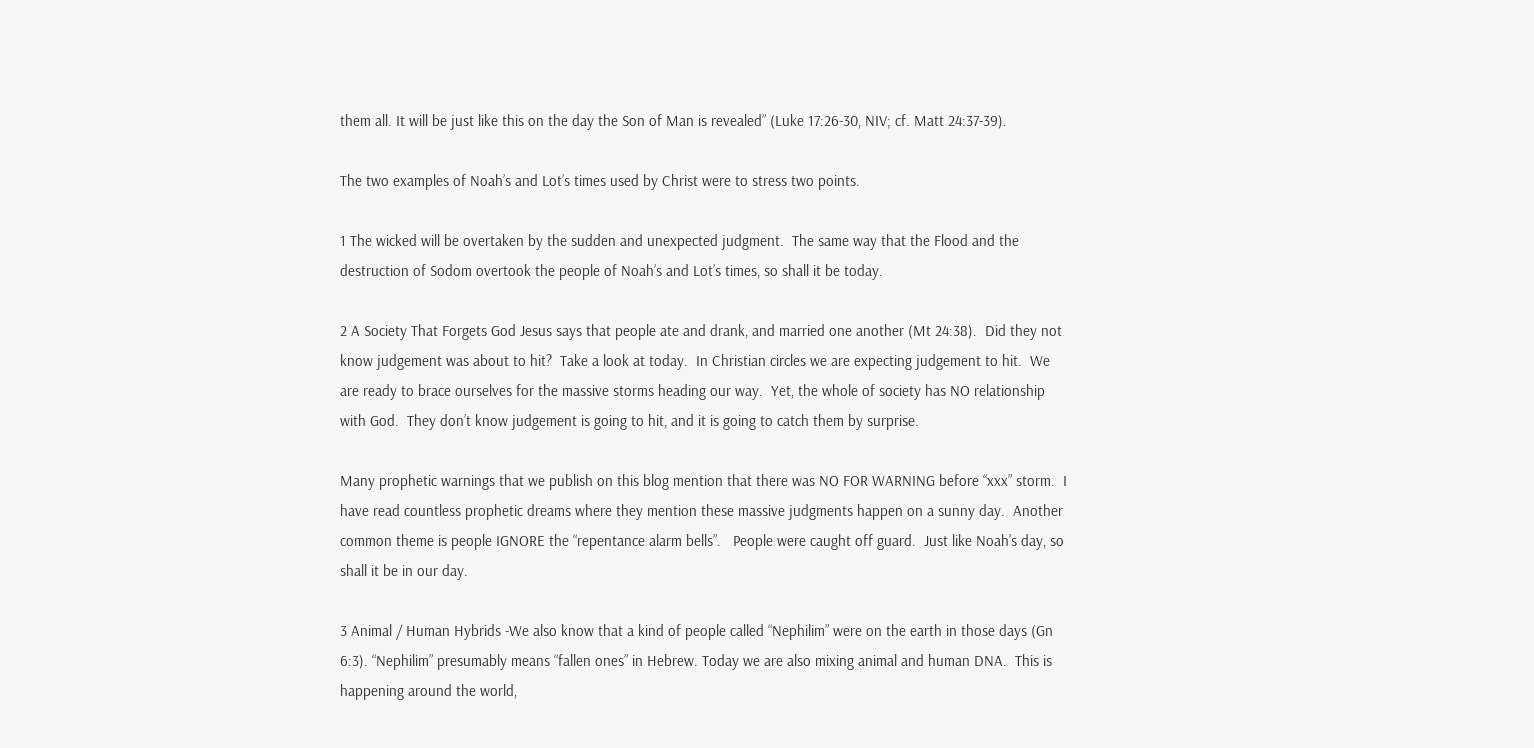them all. It will be just like this on the day the Son of Man is revealed” (Luke 17:26-30, NIV; cf. Matt 24:37-39).

The two examples of Noah’s and Lot’s times used by Christ were to stress two points.

1 The wicked will be overtaken by the sudden and unexpected judgment.  The same way that the Flood and the destruction of Sodom overtook the people of Noah’s and Lot’s times, so shall it be today.

2 A Society That Forgets God Jesus says that people ate and drank, and married one another (Mt 24:38).  Did they not know judgement was about to hit?  Take a look at today.  In Christian circles we are expecting judgement to hit.  We are ready to brace ourselves for the massive storms heading our way.  Yet, the whole of society has NO relationship with God.  They don’t know judgement is going to hit, and it is going to catch them by surprise.

Many prophetic warnings that we publish on this blog mention that there was NO FOR WARNING before “xxx” storm.  I have read countless prophetic dreams where they mention these massive judgments happen on a sunny day.  Another common theme is people IGNORE the “repentance alarm bells”.   People were caught off guard.  Just like Noah’s day, so shall it be in our day.

3 Animal / Human Hybrids -We also know that a kind of people called “Nephilim” were on the earth in those days (Gn 6:3). “Nephilim” presumably means “fallen ones” in Hebrew. Today we are also mixing animal and human DNA.  This is happening around the world,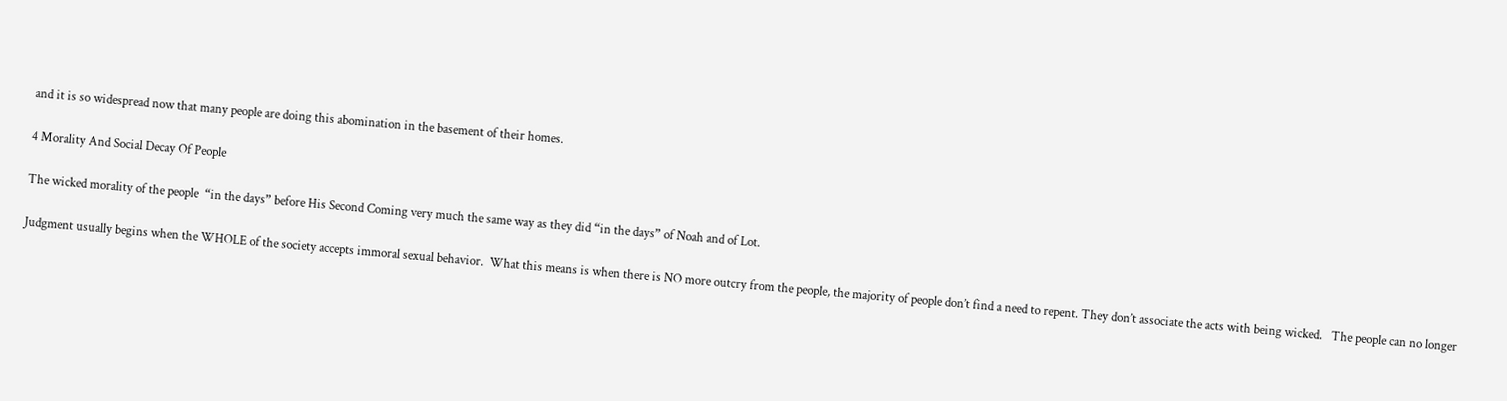and it is so widespread now that many people are doing this abomination in the basement of their homes.

4 Morality And Social Decay Of People

The wicked morality of the people  “in the days” before His Second Coming very much the same way as they did “in the days” of Noah and of Lot.

Judgment usually begins when the WHOLE of the society accepts immoral sexual behavior.  What this means is when there is NO more outcry from the people, the majority of people don’t find a need to repent. They don’t associate the acts with being wicked.   The people can no longer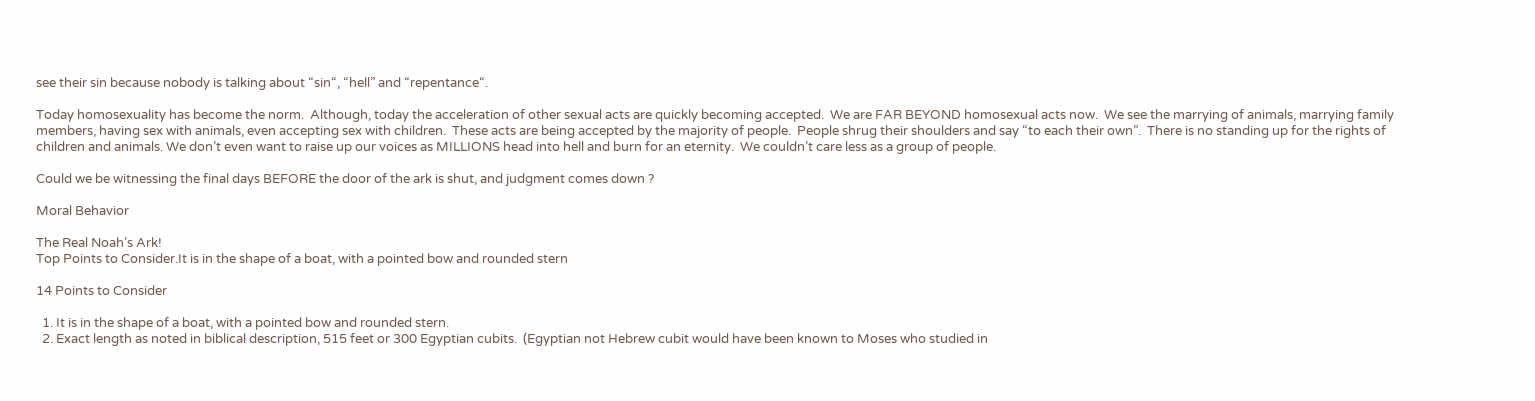see their sin because nobody is talking about “sin“, “hell” and “repentance“.

Today homosexuality has become the norm.  Although, today the acceleration of other sexual acts are quickly becoming accepted.  We are FAR BEYOND homosexual acts now.  We see the marrying of animals, marrying family members, having sex with animals, even accepting sex with children.  These acts are being accepted by the majority of people.  People shrug their shoulders and say “to each their own”.  There is no standing up for the rights of children and animals. We don’t even want to raise up our voices as MILLIONS head into hell and burn for an eternity.  We couldn’t care less as a group of people.

Could we be witnessing the final days BEFORE the door of the ark is shut, and judgment comes down ?

Moral Behavior

The Real Noah’s Ark!
Top Points to Consider.It is in the shape of a boat, with a pointed bow and rounded stern

14 Points to Consider

  1. It is in the shape of a boat, with a pointed bow and rounded stern.
  2. Exact length as noted in biblical description, 515 feet or 300 Egyptian cubits.  (Egyptian not Hebrew cubit would have been known to Moses who studied in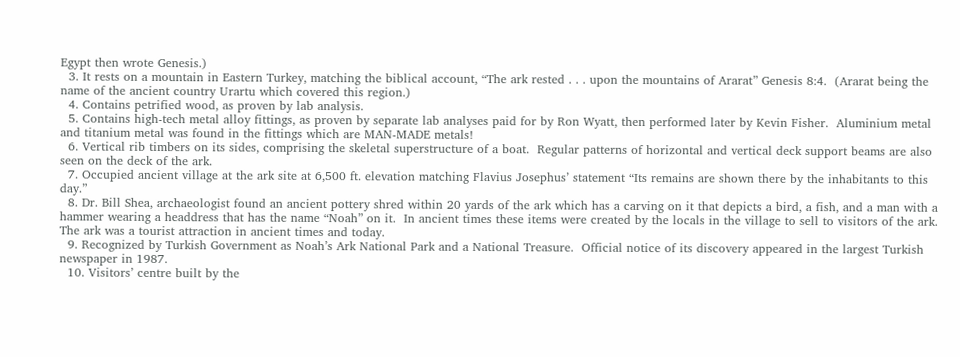Egypt then wrote Genesis.)
  3. It rests on a mountain in Eastern Turkey, matching the biblical account, “The ark rested . . . upon the mountains of Ararat” Genesis 8:4.  (Ararat being the name of the ancient country Urartu which covered this region.)
  4. Contains petrified wood, as proven by lab analysis.
  5. Contains high-tech metal alloy fittings, as proven by separate lab analyses paid for by Ron Wyatt, then performed later by Kevin Fisher.  Aluminium metal and titanium metal was found in the fittings which are MAN-MADE metals!
  6. Vertical rib timbers on its sides, comprising the skeletal superstructure of a boat.  Regular patterns of horizontal and vertical deck support beams are also seen on the deck of the ark.
  7. Occupied ancient village at the ark site at 6,500 ft. elevation matching Flavius Josephus’ statement “Its remains are shown there by the inhabitants to this day.”
  8. Dr. Bill Shea, archaeologist found an ancient pottery shred within 20 yards of the ark which has a carving on it that depicts a bird, a fish, and a man with a hammer wearing a headdress that has the name “Noah” on it.  In ancient times these items were created by the locals in the village to sell to visitors of the ark.  The ark was a tourist attraction in ancient times and today.
  9. Recognized by Turkish Government as Noah’s Ark National Park and a National Treasure.  Official notice of its discovery appeared in the largest Turkish newspaper in 1987.
  10. Visitors’ centre built by the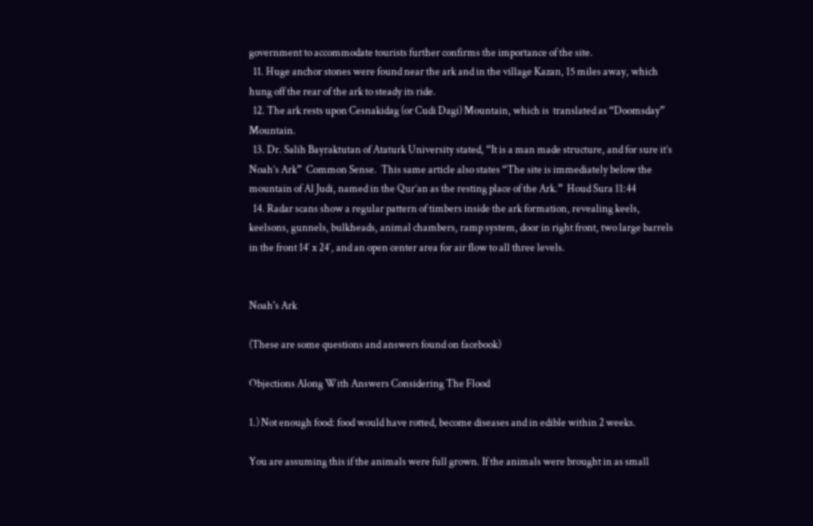government to accommodate tourists further confirms the importance of the site.
  11. Huge anchor stones were found near the ark and in the village Kazan, 15 miles away, which hung off the rear of the ark to steady its ride.
  12. The ark rests upon Cesnakidag (or Cudi Dagi) Mountain, which is  translated as “Doomsday” Mountain.
  13. Dr. Salih Bayraktutan of Ataturk University stated, “It is a man made structure, and for sure it’s Noah’s Ark”  Common Sense.  This same article also states “The site is immediately below the mountain of Al Judi, named in the Qur’an as the resting place of the Ark.”  Houd Sura 11:44
  14. Radar scans show a regular pattern of timbers inside the ark formation, revealing keels, keelsons, gunnels, bulkheads, animal chambers, ramp system, door in right front, two large barrels in the front 14′ x 24′, and an open center area for air flow to all three levels.


Noah's Ark

(These are some questions and answers found on facebook)

Objections Along With Answers Considering The Flood

1.) Not enough food: food would have rotted, become diseases and in edible within 2 weeks.

You are assuming this if the animals were full grown. If the animals were brought in as small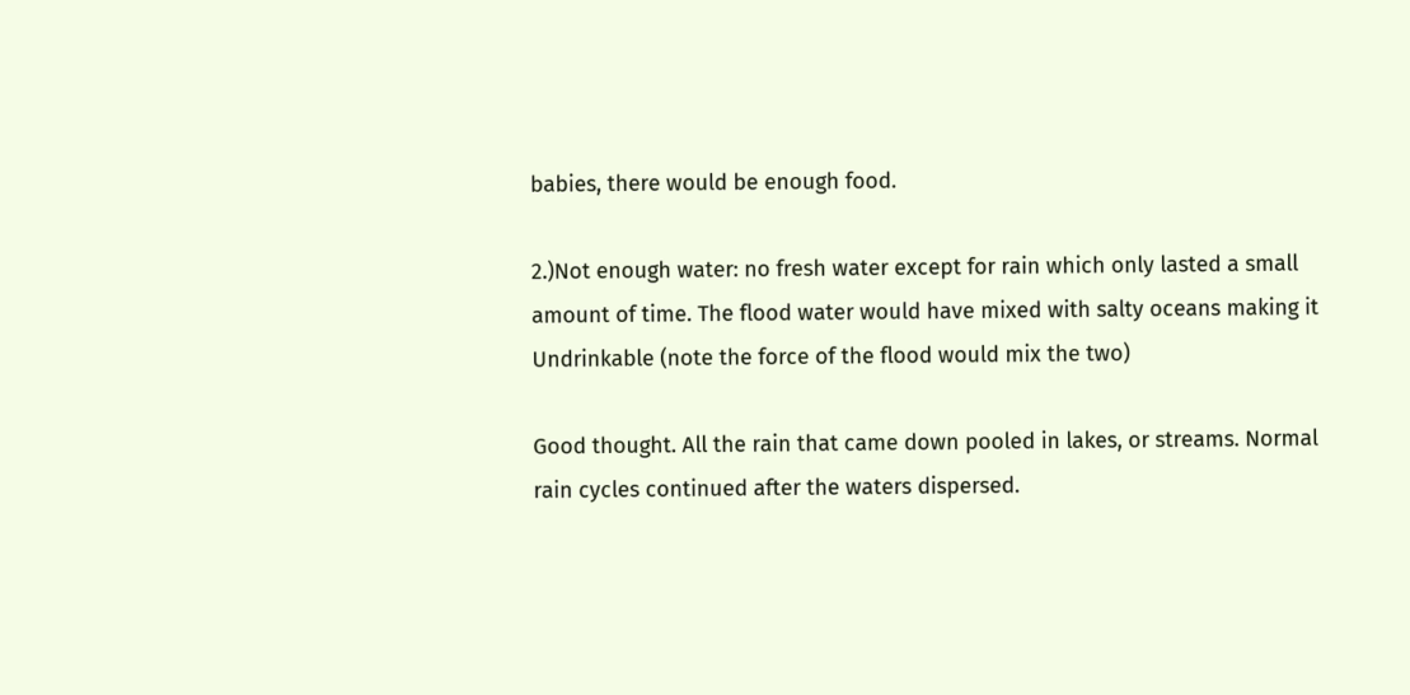babies, there would be enough food.

2.)Not enough water: no fresh water except for rain which only lasted a small amount of time. The flood water would have mixed with salty oceans making it Undrinkable (note the force of the flood would mix the two)

Good thought. All the rain that came down pooled in lakes, or streams. Normal rain cycles continued after the waters dispersed.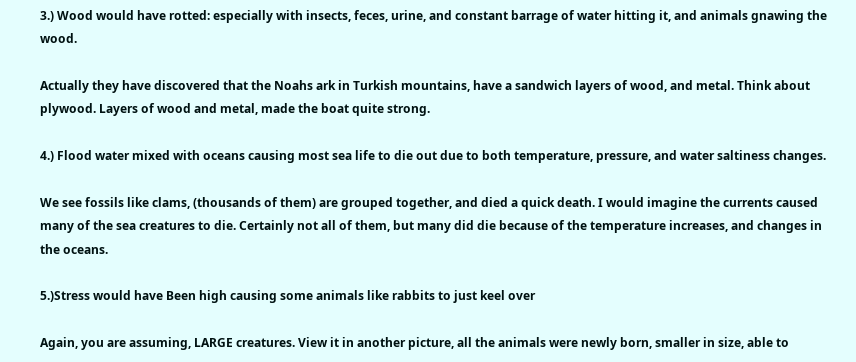3.) Wood would have rotted: especially with insects, feces, urine, and constant barrage of water hitting it, and animals gnawing the wood.

Actually they have discovered that the Noahs ark in Turkish mountains, have a sandwich layers of wood, and metal. Think about plywood. Layers of wood and metal, made the boat quite strong.

4.) Flood water mixed with oceans causing most sea life to die out due to both temperature, pressure, and water saltiness changes.

We see fossils like clams, (thousands of them) are grouped together, and died a quick death. I would imagine the currents caused many of the sea creatures to die. Certainly not all of them, but many did die because of the temperature increases, and changes in the oceans.

5.)Stress would have Been high causing some animals like rabbits to just keel over

Again, you are assuming, LARGE creatures. View it in another picture, all the animals were newly born, smaller in size, able to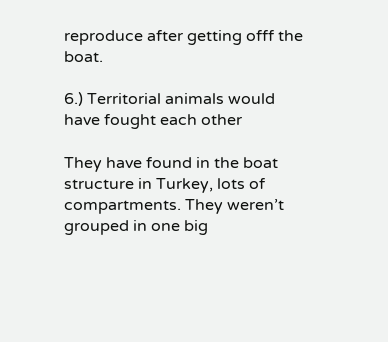reproduce after getting offf the boat.

6.) Territorial animals would have fought each other

They have found in the boat structure in Turkey, lots of compartments. They weren’t grouped in one big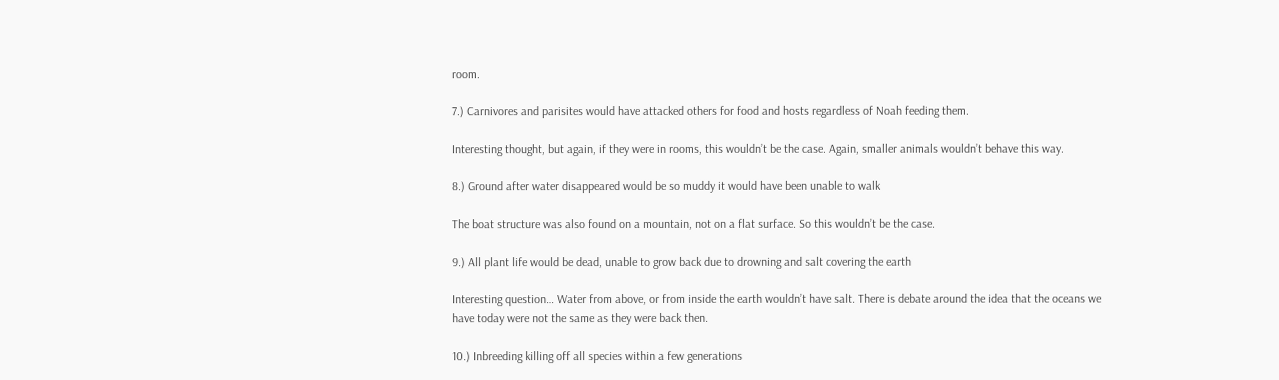room.

7.) Carnivores and parisites would have attacked others for food and hosts regardless of Noah feeding them.

Interesting thought, but again, if they were in rooms, this wouldn’t be the case. Again, smaller animals wouldn’t behave this way.

8.) Ground after water disappeared would be so muddy it would have been unable to walk

The boat structure was also found on a mountain, not on a flat surface. So this wouldn’t be the case.

9.) All plant life would be dead, unable to grow back due to drowning and salt covering the earth

Interesting question… Water from above, or from inside the earth wouldn’t have salt. There is debate around the idea that the oceans we have today were not the same as they were back then.

10.) Inbreeding killing off all species within a few generations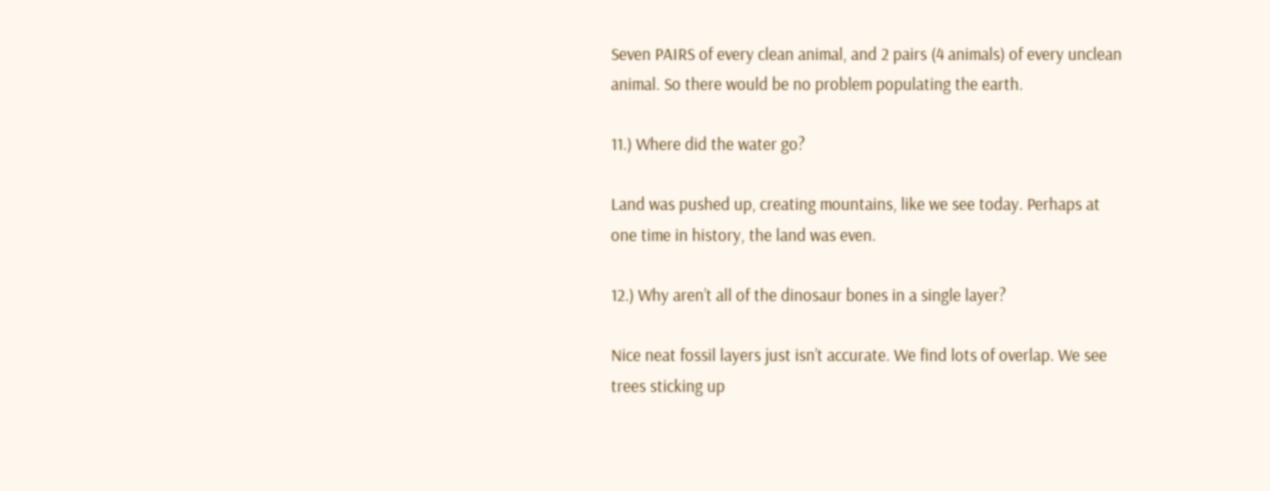Seven PAIRS of every clean animal, and 2 pairs (4 animals) of every unclean animal. So there would be no problem populating the earth.

11.) Where did the water go?

Land was pushed up, creating mountains, like we see today. Perhaps at one time in history, the land was even.

12.) Why aren’t all of the dinosaur bones in a single layer?

Nice neat fossil layers just isn’t accurate. We find lots of overlap. We see trees sticking up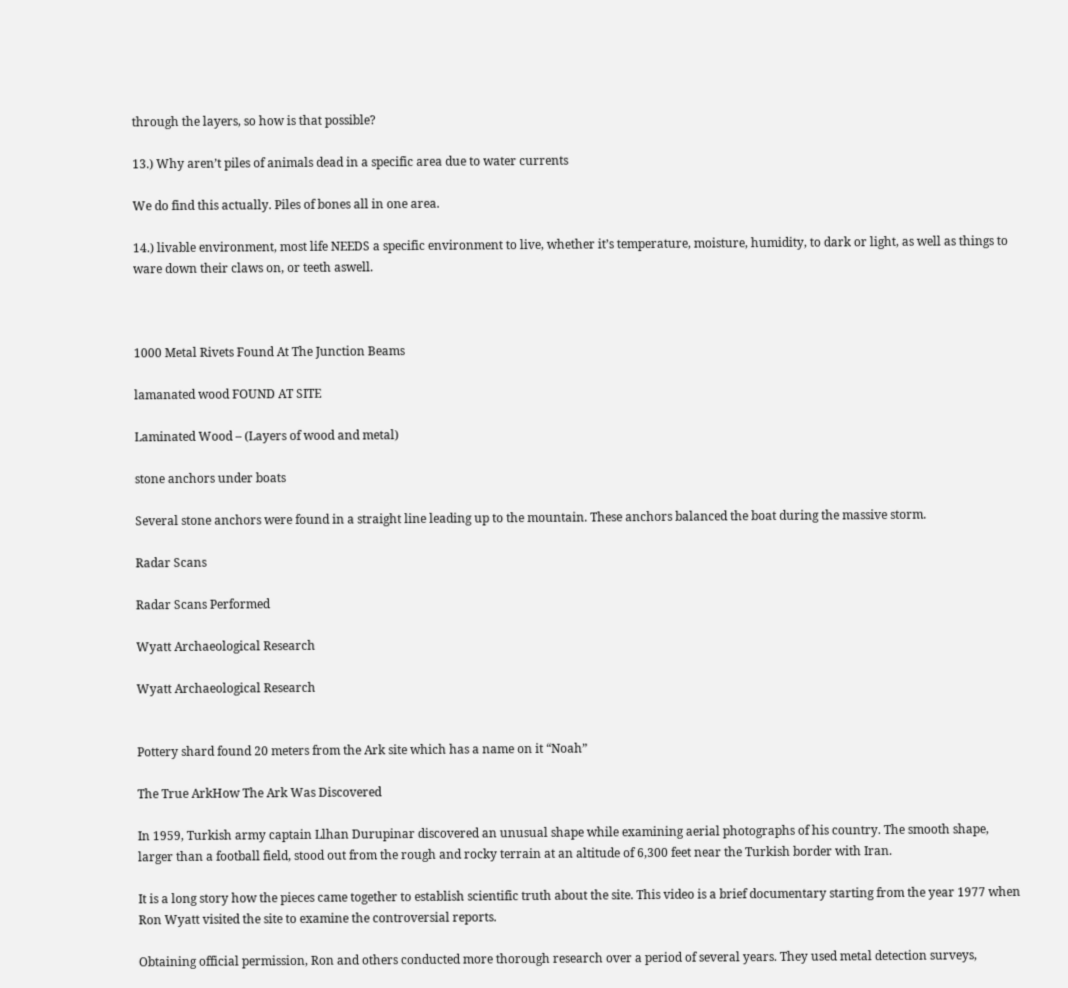through the layers, so how is that possible?

13.) Why aren’t piles of animals dead in a specific area due to water currents

We do find this actually. Piles of bones all in one area.

14.) livable environment, most life NEEDS a specific environment to live, whether it’s temperature, moisture, humidity, to dark or light, as well as things to ware down their claws on, or teeth aswell.



1000 Metal Rivets Found At The Junction Beams

lamanated wood FOUND AT SITE

Laminated Wood – (Layers of wood and metal)

stone anchors under boats

Several stone anchors were found in a straight line leading up to the mountain. These anchors balanced the boat during the massive storm.

Radar Scans

Radar Scans Performed

Wyatt Archaeological Research

Wyatt Archaeological Research


Pottery shard found 20 meters from the Ark site which has a name on it “Noah”

The True ArkHow The Ark Was Discovered

In 1959, Turkish army captain Llhan Durupinar discovered an unusual shape while examining aerial photographs of his country. The smooth shape, larger than a football field, stood out from the rough and rocky terrain at an altitude of 6,300 feet near the Turkish border with Iran.

It is a long story how the pieces came together to establish scientific truth about the site. This video is a brief documentary starting from the year 1977 when Ron Wyatt visited the site to examine the controversial reports.

Obtaining official permission, Ron and others conducted more thorough research over a period of several years. They used metal detection surveys,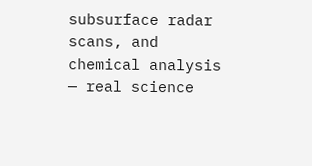subsurface radar scans, and chemical analysis — real science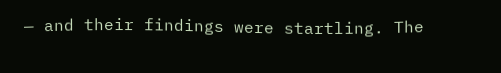— and their findings were startling. The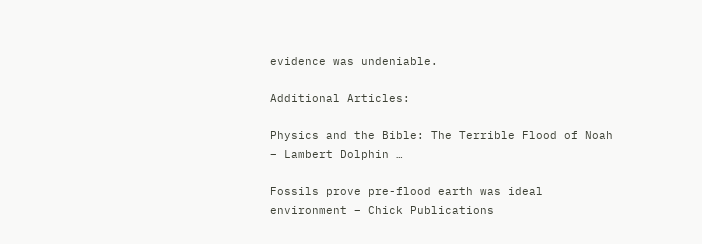evidence was undeniable.

Additional Articles:

Physics and the Bible: The Terrible Flood of Noah – Lambert Dolphin …

Fossils prove pre-flood earth was ideal environment – Chick Publications